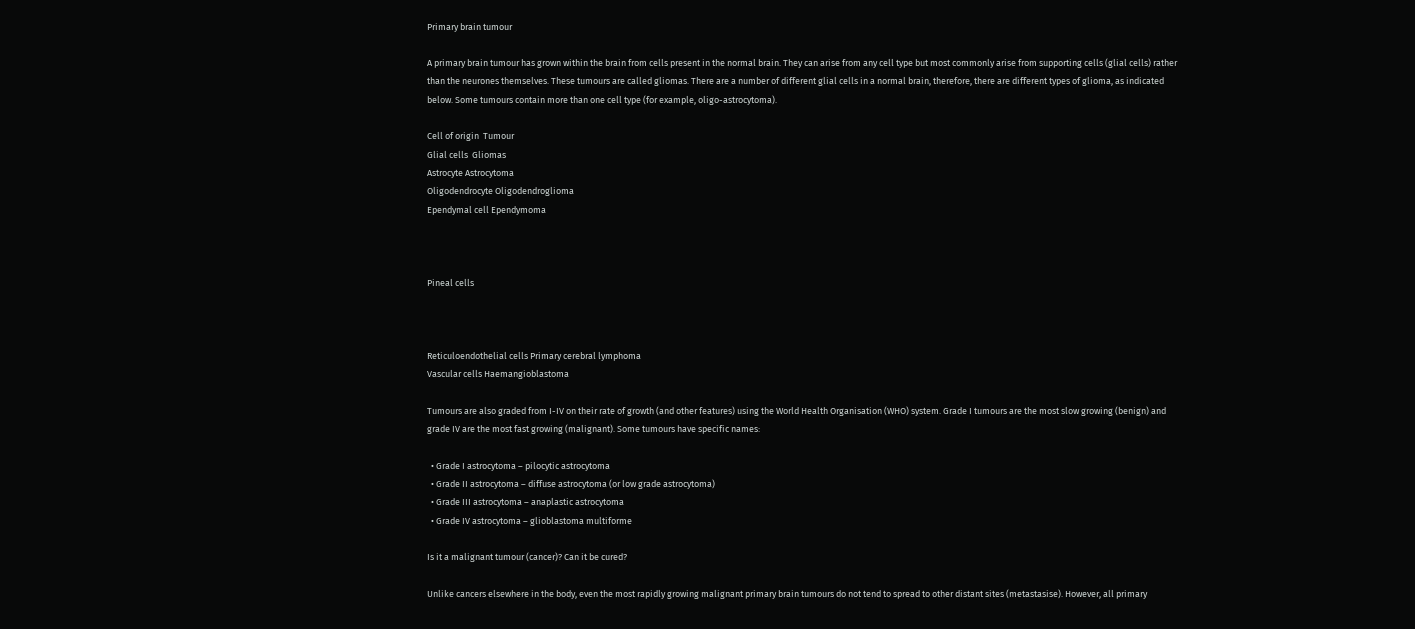Primary brain tumour

A primary brain tumour has grown within the brain from cells present in the normal brain. They can arise from any cell type but most commonly arise from supporting cells (glial cells) rather than the neurones themselves. These tumours are called gliomas. There are a number of different glial cells in a normal brain, therefore, there are different types of glioma, as indicated below. Some tumours contain more than one cell type (for example, oligo-astrocytoma).

Cell of origin  Tumour
Glial cells  Gliomas
Astrocyte Astrocytoma
Oligodendrocyte Oligodendroglioma
Ependymal cell Ependymoma



Pineal cells



Reticuloendothelial cells Primary cerebral lymphoma
Vascular cells Haemangioblastoma

Tumours are also graded from I-IV on their rate of growth (and other features) using the World Health Organisation (WHO) system. Grade I tumours are the most slow growing (benign) and grade IV are the most fast growing (malignant). Some tumours have specific names:

  • Grade I astrocytoma – pilocytic astrocytoma
  • Grade II astrocytoma – diffuse astrocytoma (or low grade astrocytoma)
  • Grade III astrocytoma – anaplastic astrocytoma
  • Grade IV astrocytoma – glioblastoma multiforme

Is it a malignant tumour (cancer)? Can it be cured?

Unlike cancers elsewhere in the body, even the most rapidly growing malignant primary brain tumours do not tend to spread to other distant sites (metastasise). However, all primary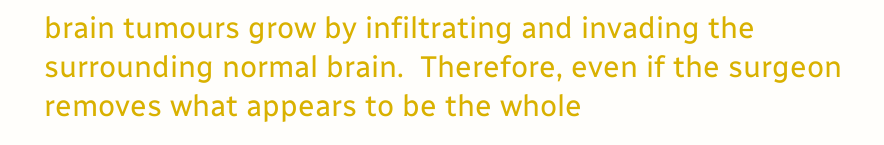brain tumours grow by infiltrating and invading the surrounding normal brain.  Therefore, even if the surgeon removes what appears to be the whole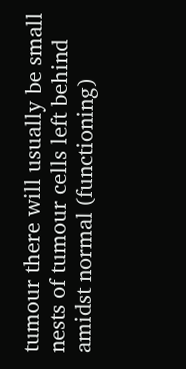tumour there will usually be small nests of tumour cells left behind amidst normal (functioning)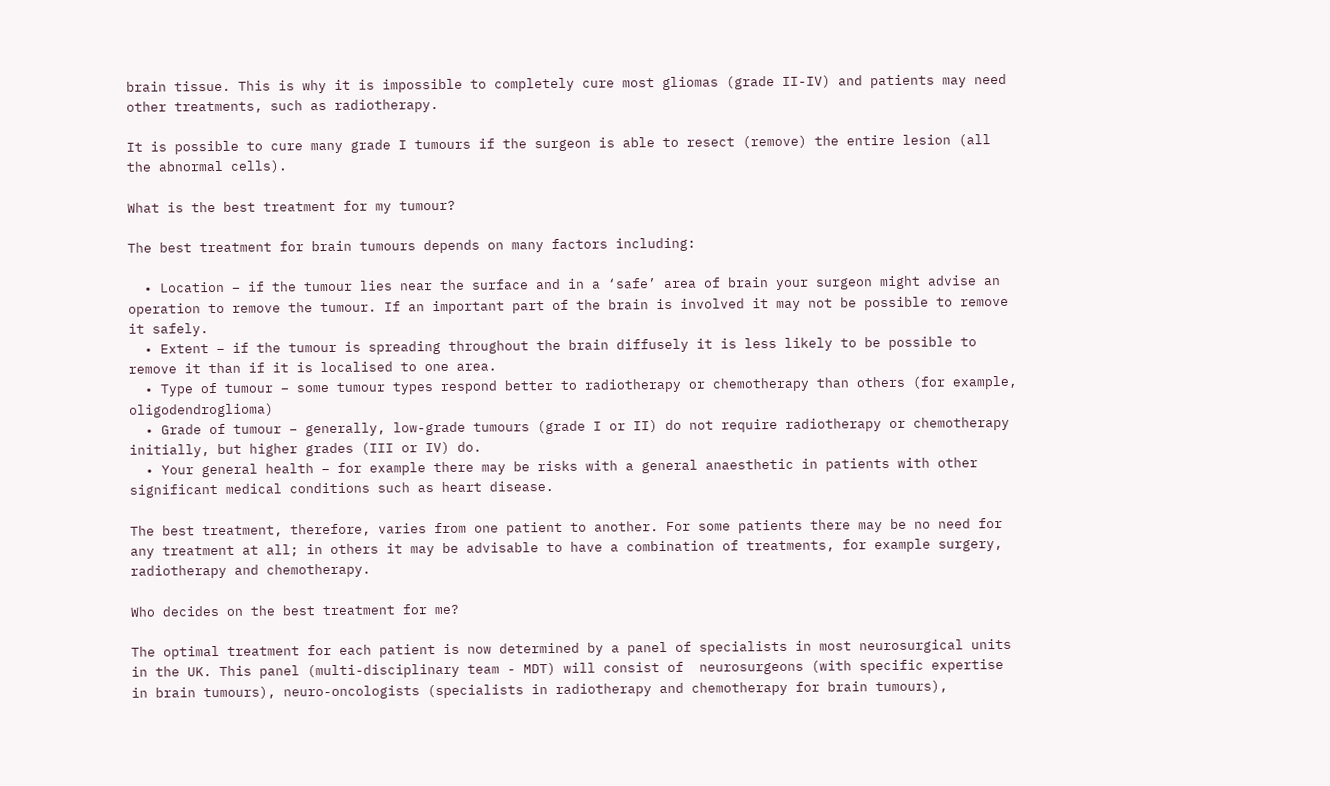brain tissue. This is why it is impossible to completely cure most gliomas (grade II-IV) and patients may need other treatments, such as radiotherapy.

It is possible to cure many grade I tumours if the surgeon is able to resect (remove) the entire lesion (all the abnormal cells).

What is the best treatment for my tumour?

The best treatment for brain tumours depends on many factors including:

  • Location – if the tumour lies near the surface and in a ‘safe’ area of brain your surgeon might advise an operation to remove the tumour. If an important part of the brain is involved it may not be possible to remove it safely.
  • Extent – if the tumour is spreading throughout the brain diffusely it is less likely to be possible to remove it than if it is localised to one area.
  • Type of tumour – some tumour types respond better to radiotherapy or chemotherapy than others (for example, oligodendroglioma)
  • Grade of tumour – generally, low-grade tumours (grade I or II) do not require radiotherapy or chemotherapy initially, but higher grades (III or IV) do.
  • Your general health – for example there may be risks with a general anaesthetic in patients with other significant medical conditions such as heart disease.

The best treatment, therefore, varies from one patient to another. For some patients there may be no need for any treatment at all; in others it may be advisable to have a combination of treatments, for example surgery, radiotherapy and chemotherapy.

Who decides on the best treatment for me?

The optimal treatment for each patient is now determined by a panel of specialists in most neurosurgical units in the UK. This panel (multi-disciplinary team - MDT) will consist of  neurosurgeons (with specific expertise in brain tumours), neuro-oncologists (specialists in radiotherapy and chemotherapy for brain tumours),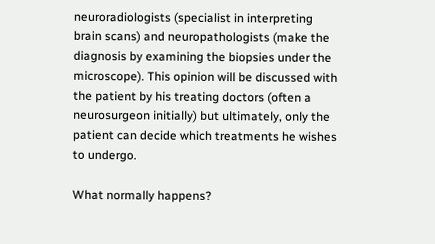neuroradiologists (specialist in interpreting brain scans) and neuropathologists (make the diagnosis by examining the biopsies under the microscope). This opinion will be discussed with the patient by his treating doctors (often a neurosurgeon initially) but ultimately, only the patient can decide which treatments he wishes to undergo.

What normally happens?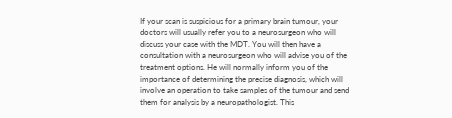If your scan is suspicious for a primary brain tumour, your doctors will usually refer you to a neurosurgeon who will discuss your case with the MDT. You will then have a consultation with a neurosurgeon who will advise you of the treatment options. He will normally inform you of the importance of determining the precise diagnosis, which will involve an operation to take samples of the tumour and send them for analysis by a neuropathologist. This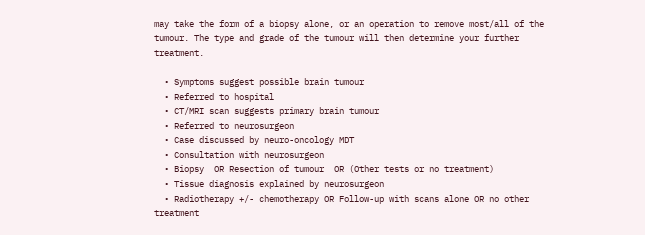may take the form of a biopsy alone, or an operation to remove most/all of the tumour. The type and grade of the tumour will then determine your further treatment.

  • Symptoms suggest possible brain tumour
  • Referred to hospital
  • CT/MRI scan suggests primary brain tumour
  • Referred to neurosurgeon
  • Case discussed by neuro-oncology MDT
  • Consultation with neurosurgeon
  • Biopsy  OR Resection of tumour  OR (Other tests or no treatment)
  • Tissue diagnosis explained by neurosurgeon
  • Radiotherapy +/- chemotherapy OR Follow-up with scans alone OR no other treatment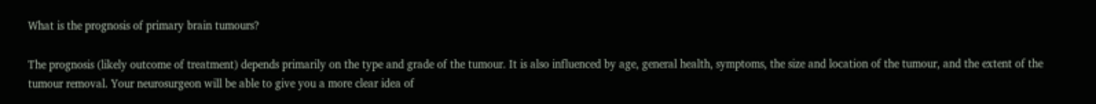What is the prognosis of primary brain tumours?

The prognosis (likely outcome of treatment) depends primarily on the type and grade of the tumour. It is also influenced by age, general health, symptoms, the size and location of the tumour, and the extent of the tumour removal. Your neurosurgeon will be able to give you a more clear idea of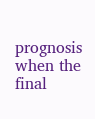prognosis when the final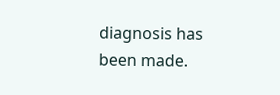diagnosis has been made.